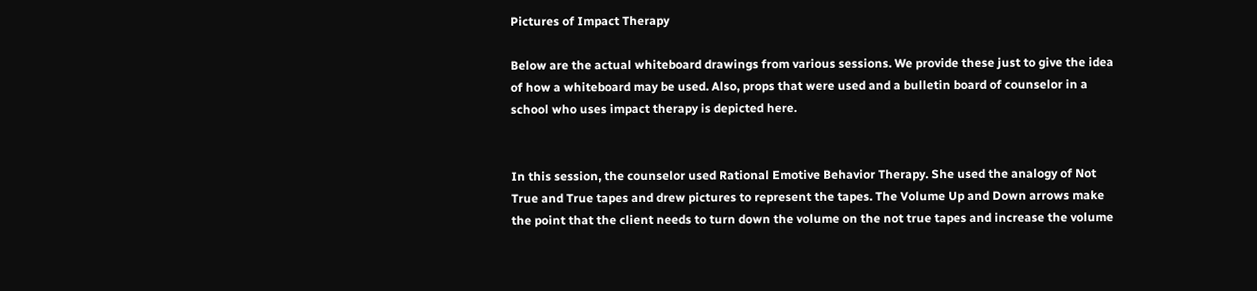Pictures of Impact Therapy

Below are the actual whiteboard drawings from various sessions. We provide these just to give the idea of how a whiteboard may be used. Also, props that were used and a bulletin board of counselor in a school who uses impact therapy is depicted here.


In this session, the counselor used Rational Emotive Behavior Therapy. She used the analogy of Not True and True tapes and drew pictures to represent the tapes. The Volume Up and Down arrows make the point that the client needs to turn down the volume on the not true tapes and increase the volume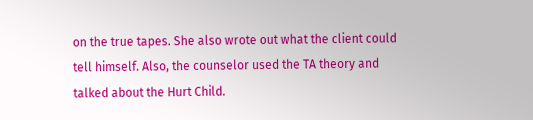on the true tapes. She also wrote out what the client could tell himself. Also, the counselor used the TA theory and talked about the Hurt Child.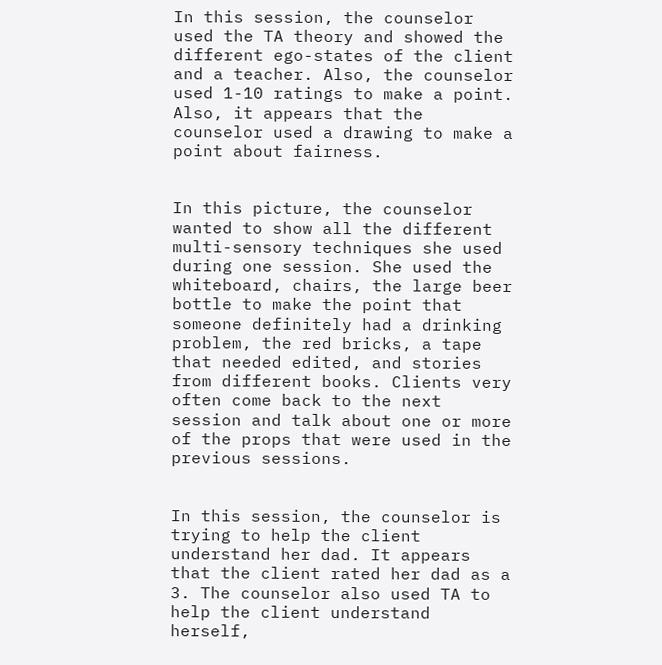In this session, the counselor used the TA theory and showed the different ego-states of the client and a teacher. Also, the counselor used 1-10 ratings to make a point. Also, it appears that the counselor used a drawing to make a point about fairness.


In this picture, the counselor wanted to show all the different multi-sensory techniques she used during one session. She used the whiteboard, chairs, the large beer bottle to make the point that someone definitely had a drinking problem, the red bricks, a tape that needed edited, and stories from different books. Clients very often come back to the next session and talk about one or more of the props that were used in the previous sessions.


In this session, the counselor is trying to help the client understand her dad. It appears that the client rated her dad as a 3. The counselor also used TA to help the client understand herself,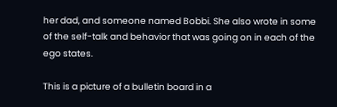her dad, and someone named Bobbi. She also wrote in some of the self-talk and behavior that was going on in each of the ego states.

This is a picture of a bulletin board in a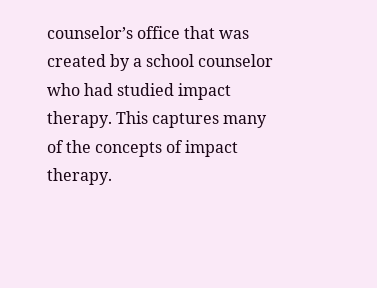counselor’s office that was created by a school counselor who had studied impact therapy. This captures many of the concepts of impact therapy.